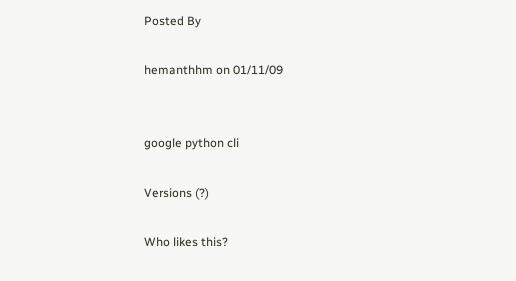Posted By

hemanthhm on 01/11/09


google python cli

Versions (?)

Who likes this?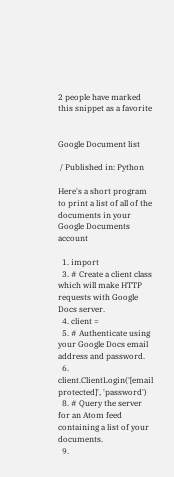2 people have marked this snippet as a favorite


Google Document list

 / Published in: Python

Here's a short program to print a list of all of the documents in your Google Documents account

  1. import
  3. # Create a client class which will make HTTP requests with Google Docs server.
  4. client =
  5. # Authenticate using your Google Docs email address and password.
  6. client.ClientLogin('[email protected]', 'password')
  8. # Query the server for an Atom feed containing a list of your documents.
  9.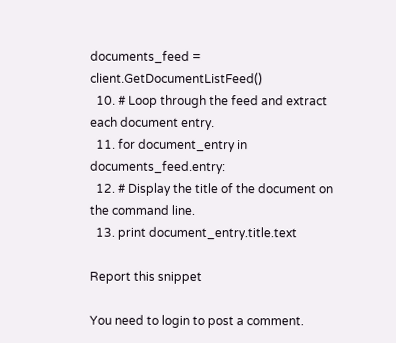documents_feed = client.GetDocumentListFeed()
  10. # Loop through the feed and extract each document entry.
  11. for document_entry in documents_feed.entry:
  12. # Display the title of the document on the command line.
  13. print document_entry.title.text

Report this snippet

You need to login to post a comment.